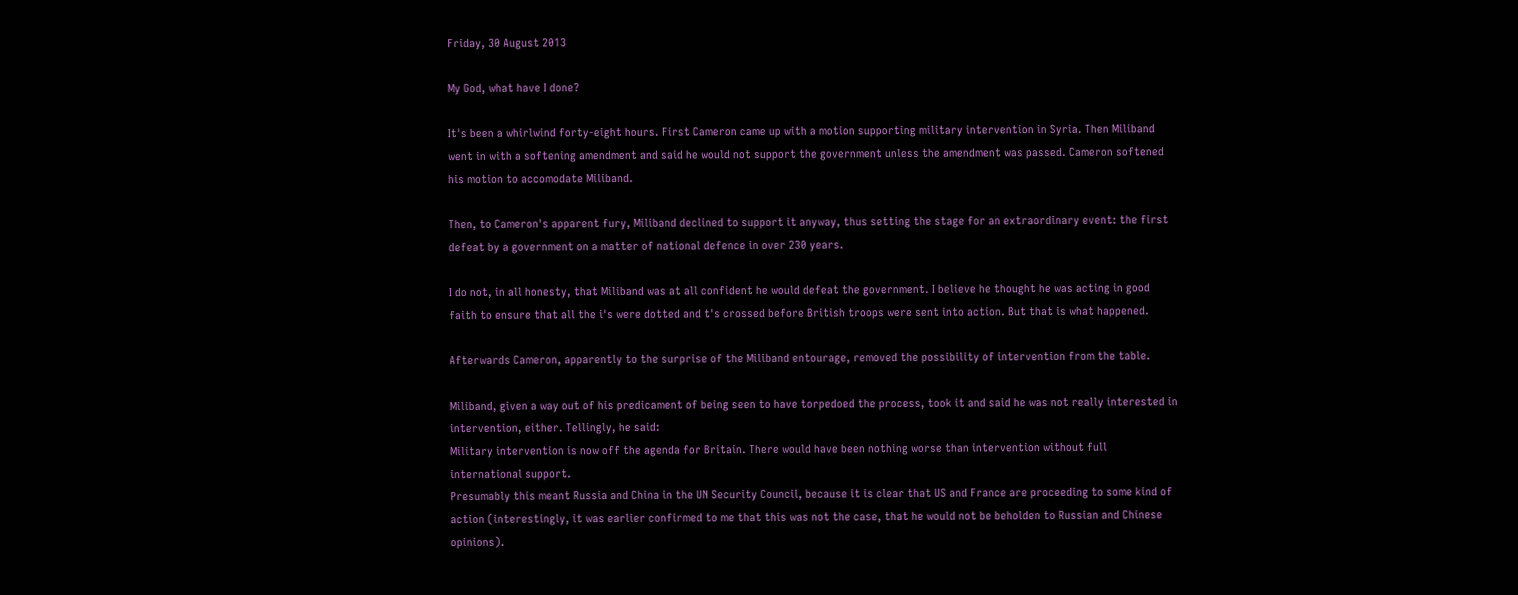Friday, 30 August 2013

My God, what have I done?

It's been a whirlwind forty-eight hours. First Cameron came up with a motion supporting military intervention in Syria. Then Miliband went in with a softening amendment and said he would not support the government unless the amendment was passed. Cameron softened his motion to accomodate Miliband.

Then, to Cameron's apparent fury, Miliband declined to support it anyway, thus setting the stage for an extraordinary event: the first defeat by a government on a matter of national defence in over 230 years.

I do not, in all honesty, that Miliband was at all confident he would defeat the government. I believe he thought he was acting in good faith to ensure that all the i's were dotted and t's crossed before British troops were sent into action. But that is what happened.

Afterwards Cameron, apparently to the surprise of the Miliband entourage, removed the possibility of intervention from the table.

Miliband, given a way out of his predicament of being seen to have torpedoed the process, took it and said he was not really interested in intervention, either. Tellingly, he said:
Military intervention is now off the agenda for Britain. There would have been nothing worse than intervention without full international support.
Presumably this meant Russia and China in the UN Security Council, because it is clear that US and France are proceeding to some kind of action (interestingly, it was earlier confirmed to me that this was not the case, that he would not be beholden to Russian and Chinese opinions).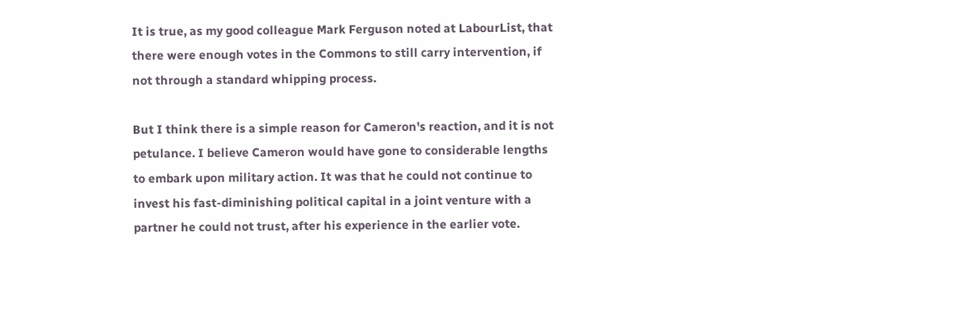It is true, as my good colleague Mark Ferguson noted at LabourList, that there were enough votes in the Commons to still carry intervention, if not through a standard whipping process.

But I think there is a simple reason for Cameron's reaction, and it is not petulance. I believe Cameron would have gone to considerable lengths to embark upon military action. It was that he could not continue to invest his fast-diminishing political capital in a joint venture with a partner he could not trust, after his experience in the earlier vote.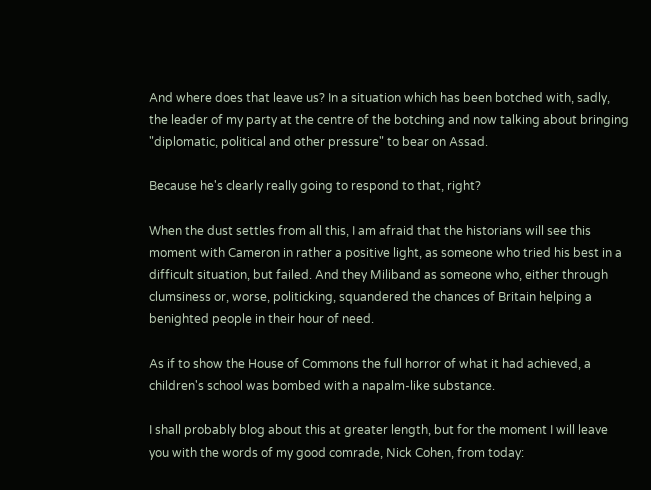And where does that leave us? In a situation which has been botched with, sadly, the leader of my party at the centre of the botching and now talking about bringing "diplomatic, political and other pressure" to bear on Assad.

Because he's clearly really going to respond to that, right?

When the dust settles from all this, I am afraid that the historians will see this moment with Cameron in rather a positive light, as someone who tried his best in a difficult situation, but failed. And they Miliband as someone who, either through clumsiness or, worse, politicking, squandered the chances of Britain helping a benighted people in their hour of need.

As if to show the House of Commons the full horror of what it had achieved, a children's school was bombed with a napalm-like substance.

I shall probably blog about this at greater length, but for the moment I will leave you with the words of my good comrade, Nick Cohen, from today: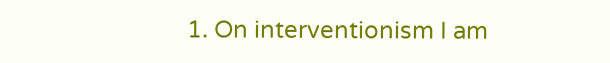1. On interventionism I am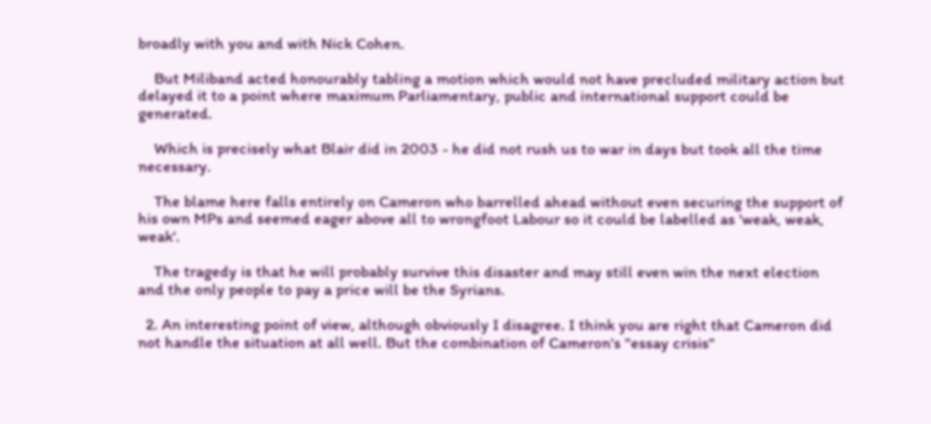broadly with you and with Nick Cohen.

    But Miliband acted honourably tabling a motion which would not have precluded military action but delayed it to a point where maximum Parliamentary, public and international support could be generated.

    Which is precisely what Blair did in 2003 - he did not rush us to war in days but took all the time necessary.

    The blame here falls entirely on Cameron who barrelled ahead without even securing the support of his own MPs and seemed eager above all to wrongfoot Labour so it could be labelled as 'weak, weak, weak'.

    The tragedy is that he will probably survive this disaster and may still even win the next election and the only people to pay a price will be the Syrians.

  2. An interesting point of view, although obviously I disagree. I think you are right that Cameron did not handle the situation at all well. But the combination of Cameron's "essay crisis"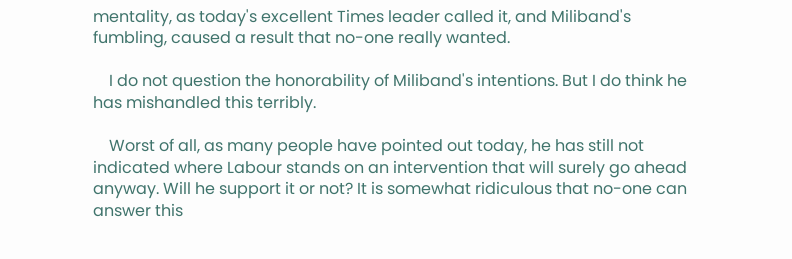mentality, as today's excellent Times leader called it, and Miliband's fumbling, caused a result that no-one really wanted.

    I do not question the honorability of Miliband's intentions. But I do think he has mishandled this terribly.

    Worst of all, as many people have pointed out today, he has still not indicated where Labour stands on an intervention that will surely go ahead anyway. Will he support it or not? It is somewhat ridiculous that no-one can answer this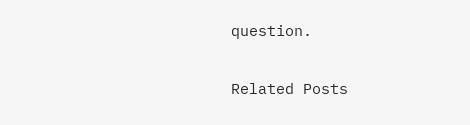question.


Related Posts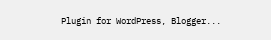Plugin for WordPress, Blogger...